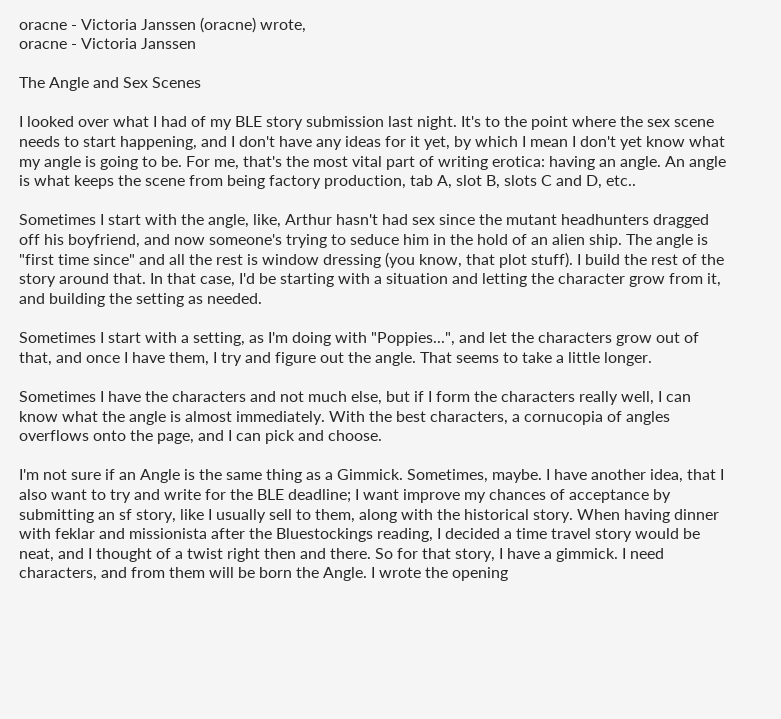oracne - Victoria Janssen (oracne) wrote,
oracne - Victoria Janssen

The Angle and Sex Scenes

I looked over what I had of my BLE story submission last night. It's to the point where the sex scene needs to start happening, and I don't have any ideas for it yet, by which I mean I don't yet know what my angle is going to be. For me, that's the most vital part of writing erotica: having an angle. An angle is what keeps the scene from being factory production, tab A, slot B, slots C and D, etc..

Sometimes I start with the angle, like, Arthur hasn't had sex since the mutant headhunters dragged off his boyfriend, and now someone's trying to seduce him in the hold of an alien ship. The angle is "first time since" and all the rest is window dressing (you know, that plot stuff). I build the rest of the story around that. In that case, I'd be starting with a situation and letting the character grow from it, and building the setting as needed.

Sometimes I start with a setting, as I'm doing with "Poppies...", and let the characters grow out of that, and once I have them, I try and figure out the angle. That seems to take a little longer.

Sometimes I have the characters and not much else, but if I form the characters really well, I can know what the angle is almost immediately. With the best characters, a cornucopia of angles overflows onto the page, and I can pick and choose.

I'm not sure if an Angle is the same thing as a Gimmick. Sometimes, maybe. I have another idea, that I also want to try and write for the BLE deadline; I want improve my chances of acceptance by submitting an sf story, like I usually sell to them, along with the historical story. When having dinner with feklar and missionista after the Bluestockings reading, I decided a time travel story would be neat, and I thought of a twist right then and there. So for that story, I have a gimmick. I need characters, and from them will be born the Angle. I wrote the opening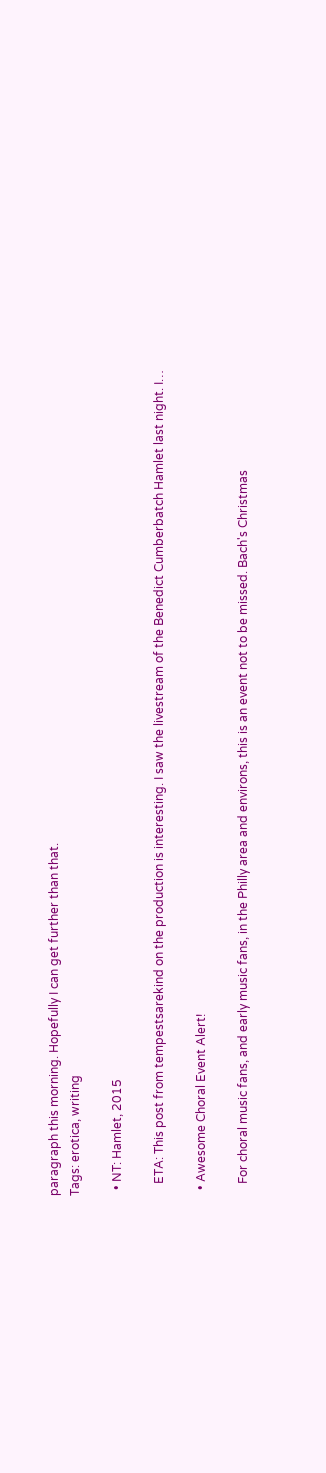paragraph this morning. Hopefully I can get further than that.
Tags: erotica, writing

  • NT: Hamlet, 2015

    ETA: This post from tempestsarekind on the production is interesting. I saw the livestream of the Benedict Cumberbatch Hamlet last night. I…

  • Awesome Choral Event Alert!

    For choral music fans, and early music fans, in the Philly area and environs, this is an event not to be missed. Bach's Christmas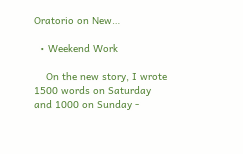Oratorio on New…

  • Weekend Work

    On the new story, I wrote 1500 words on Saturday and 1000 on Sunday -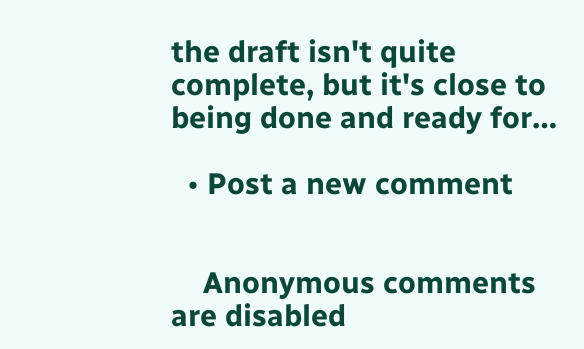the draft isn't quite complete, but it's close to being done and ready for…

  • Post a new comment


    Anonymous comments are disabled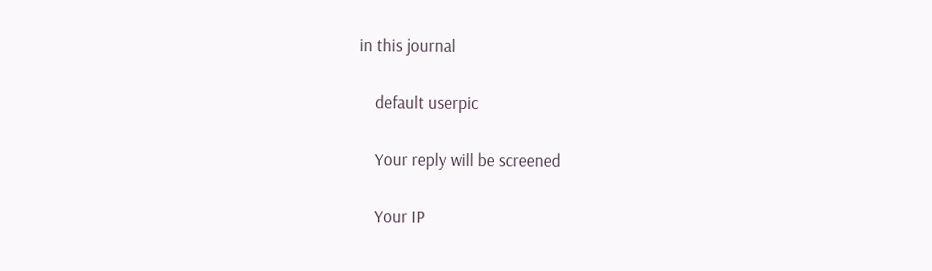in this journal

    default userpic

    Your reply will be screened

    Your IP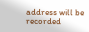address will be recorded